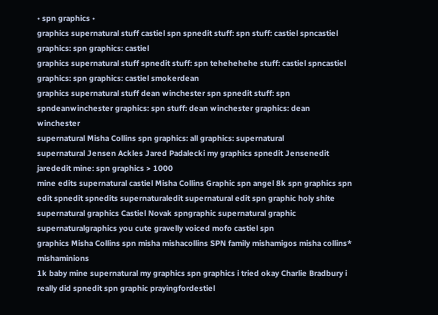• spn graphics •
graphics supernatural stuff castiel spn spnedit stuff: spn stuff: castiel spncastiel graphics: spn graphics: castiel
graphics supernatural stuff spnedit stuff: spn tehehehehe stuff: castiel spncastiel graphics: spn graphics: castiel smokerdean
graphics supernatural stuff dean winchester spn spnedit stuff: spn spndeanwinchester graphics: spn stuff: dean winchester graphics: dean winchester
supernatural Misha Collins spn graphics: all graphics: supernatural
supernatural Jensen Ackles Jared Padalecki my graphics spnedit Jensenedit jarededit mine: spn graphics > 1000
mine edits supernatural castiel Misha Collins Graphic spn angel 8k spn graphics spn edit spnedit spnedits supernaturaledit supernatural edit spn graphic holy shite supernatural graphics Castiel Novak spngraphic supernatural graphic supernaturalgraphics you cute gravelly voiced mofo castiel spn
graphics Misha Collins spn misha mishacollins SPN family mishamigos misha collins* mishaminions
1k baby mine supernatural my graphics spn graphics i tried okay Charlie Bradbury i really did spnedit spn graphic prayingfordestiel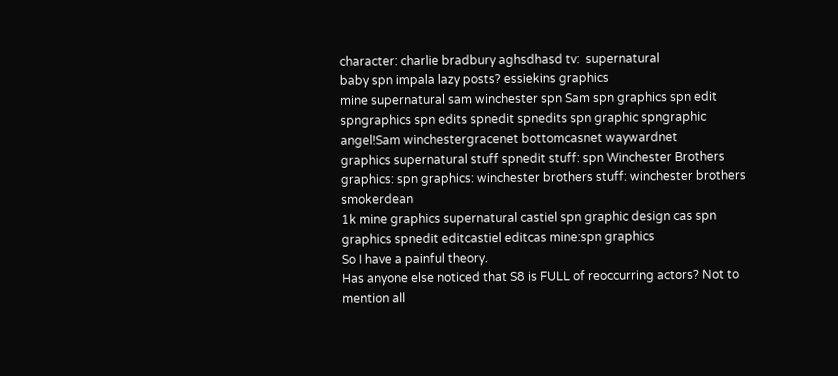character: charlie bradbury aghsdhasd tv:  supernatural
baby spn impala lazy posts? essiekins graphics
mine supernatural sam winchester spn Sam spn graphics spn edit spngraphics spn edits spnedit spnedits spn graphic spngraphic angel!Sam winchestergracenet bottomcasnet waywardnet
graphics supernatural stuff spnedit stuff: spn Winchester Brothers graphics: spn graphics: winchester brothers stuff: winchester brothers smokerdean
1k mine graphics supernatural castiel spn graphic design cas spn graphics spnedit editcastiel editcas mine:spn graphics
So I have a painful theory.
Has anyone else noticed that S8 is FULL of reoccurring actors? Not to mention all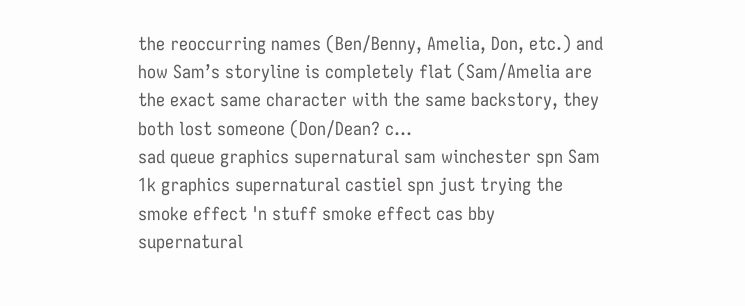the reoccurring names (Ben/Benny, Amelia, Don, etc.) and how Sam’s storyline is completely flat (Sam/Amelia are the exact same character with the same backstory, they both lost someone (Don/Dean? c...
sad queue graphics supernatural sam winchester spn Sam
1k graphics supernatural castiel spn just trying the smoke effect 'n stuff smoke effect cas bby
supernatural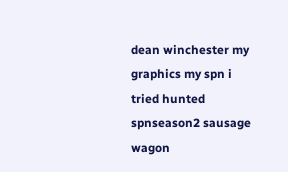dean winchester my graphics my spn i tried hunted spnseason2 sausage wagon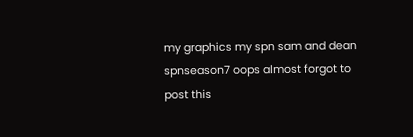my graphics my spn sam and dean spnseason7 oops almost forgot to post this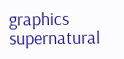graphics supernatural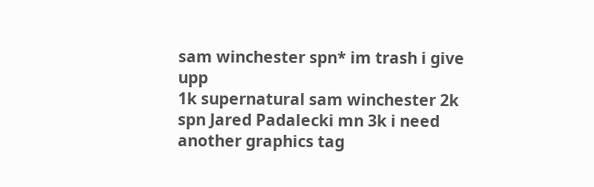sam winchester spn* im trash i give upp
1k supernatural sam winchester 2k spn Jared Padalecki mn 3k i need another graphics tag